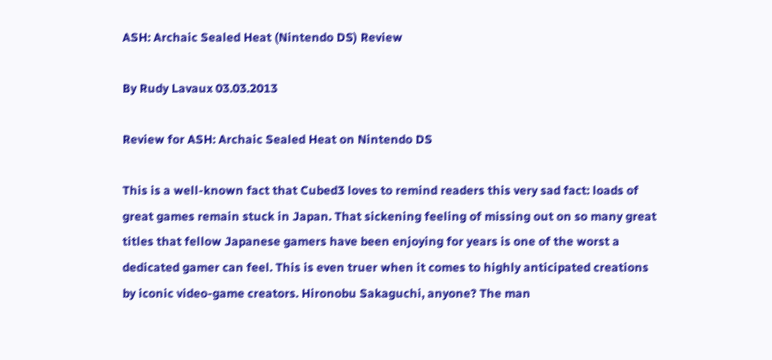ASH: Archaic Sealed Heat (Nintendo DS) Review

By Rudy Lavaux 03.03.2013

Review for ASH: Archaic Sealed Heat on Nintendo DS

This is a well-known fact that Cubed3 loves to remind readers this very sad fact: loads of great games remain stuck in Japan. That sickening feeling of missing out on so many great titles that fellow Japanese gamers have been enjoying for years is one of the worst a dedicated gamer can feel. This is even truer when it comes to highly anticipated creations by iconic video-game creators. Hironobu Sakaguchi, anyone? The man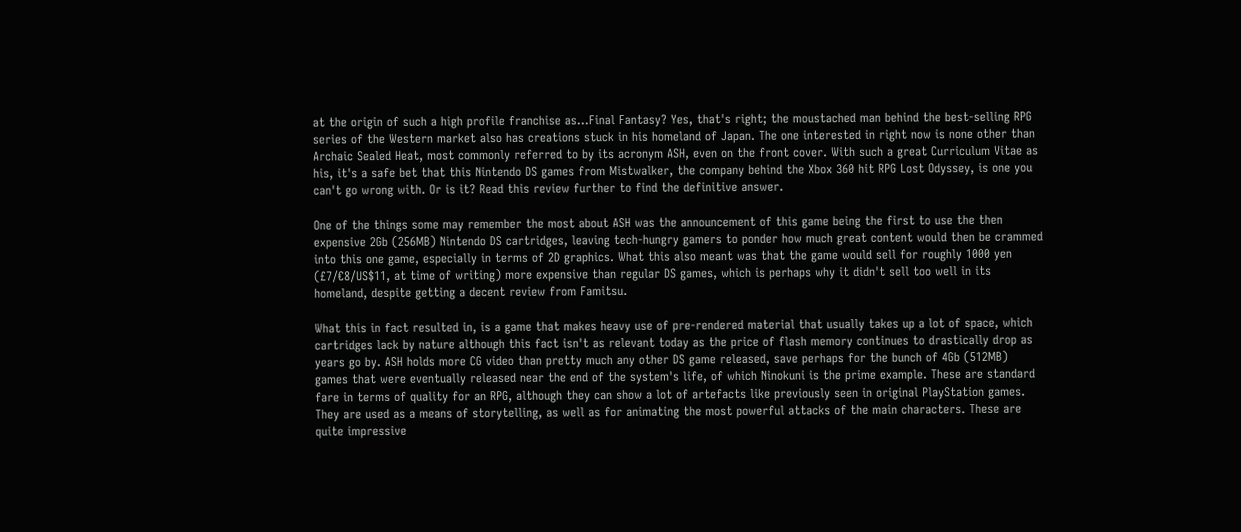at the origin of such a high profile franchise as...Final Fantasy? Yes, that's right; the moustached man behind the best-selling RPG series of the Western market also has creations stuck in his homeland of Japan. The one interested in right now is none other than Archaic Sealed Heat, most commonly referred to by its acronym ASH, even on the front cover. With such a great Curriculum Vitae as his, it's a safe bet that this Nintendo DS games from Mistwalker, the company behind the Xbox 360 hit RPG Lost Odyssey, is one you can't go wrong with. Or is it? Read this review further to find the definitive answer.

One of the things some may remember the most about ASH was the announcement of this game being the first to use the then expensive 2Gb (256MB) Nintendo DS cartridges, leaving tech-hungry gamers to ponder how much great content would then be crammed into this one game, especially in terms of 2D graphics. What this also meant was that the game would sell for roughly 1000 yen (£7/€8/US$11, at time of writing) more expensive than regular DS games, which is perhaps why it didn't sell too well in its homeland, despite getting a decent review from Famitsu.

What this in fact resulted in, is a game that makes heavy use of pre-rendered material that usually takes up a lot of space, which cartridges lack by nature although this fact isn't as relevant today as the price of flash memory continues to drastically drop as years go by. ASH holds more CG video than pretty much any other DS game released, save perhaps for the bunch of 4Gb (512MB) games that were eventually released near the end of the system's life, of which Ninokuni is the prime example. These are standard fare in terms of quality for an RPG, although they can show a lot of artefacts like previously seen in original PlayStation games. They are used as a means of storytelling, as well as for animating the most powerful attacks of the main characters. These are quite impressive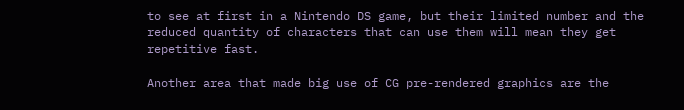to see at first in a Nintendo DS game, but their limited number and the reduced quantity of characters that can use them will mean they get repetitive fast.

Another area that made big use of CG pre-rendered graphics are the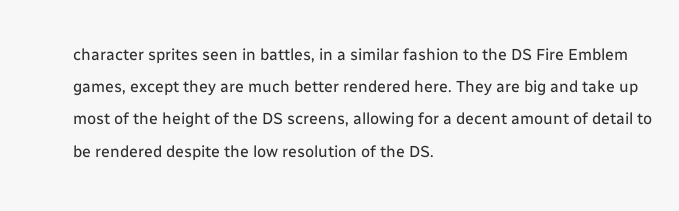character sprites seen in battles, in a similar fashion to the DS Fire Emblem games, except they are much better rendered here. They are big and take up most of the height of the DS screens, allowing for a decent amount of detail to be rendered despite the low resolution of the DS.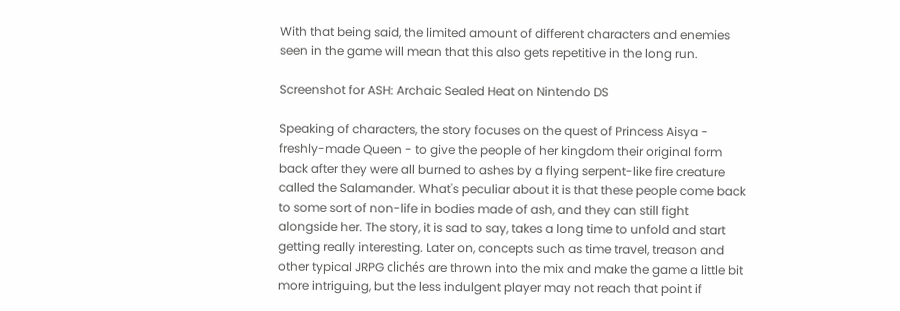With that being said, the limited amount of different characters and enemies seen in the game will mean that this also gets repetitive in the long run.

Screenshot for ASH: Archaic Sealed Heat on Nintendo DS

Speaking of characters, the story focuses on the quest of Princess Aisya - freshly-made Queen - to give the people of her kingdom their original form back after they were all burned to ashes by a flying serpent-like fire creature called the Salamander. What's peculiar about it is that these people come back to some sort of non-life in bodies made of ash, and they can still fight alongside her. The story, it is sad to say, takes a long time to unfold and start getting really interesting. Later on, concepts such as time travel, treason and other typical JRPG clichés are thrown into the mix and make the game a little bit more intriguing, but the less indulgent player may not reach that point if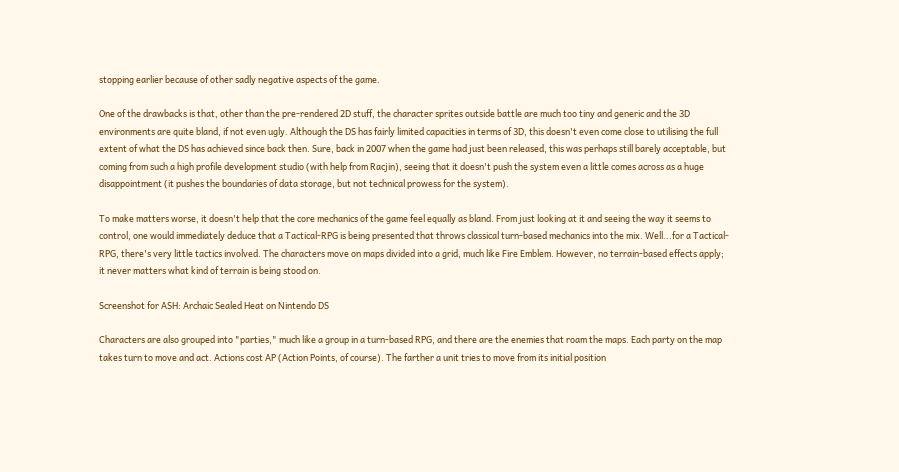stopping earlier because of other sadly negative aspects of the game.

One of the drawbacks is that, other than the pre-rendered 2D stuff, the character sprites outside battle are much too tiny and generic and the 3D environments are quite bland, if not even ugly. Although the DS has fairly limited capacities in terms of 3D, this doesn't even come close to utilising the full extent of what the DS has achieved since back then. Sure, back in 2007 when the game had just been released, this was perhaps still barely acceptable, but coming from such a high profile development studio (with help from Racjin), seeing that it doesn't push the system even a little comes across as a huge disappointment (it pushes the boundaries of data storage, but not technical prowess for the system).

To make matters worse, it doesn't help that the core mechanics of the game feel equally as bland. From just looking at it and seeing the way it seems to control, one would immediately deduce that a Tactical-RPG is being presented that throws classical turn-based mechanics into the mix. Well...for a Tactical-RPG, there's very little tactics involved. The characters move on maps divided into a grid, much like Fire Emblem. However, no terrain-based effects apply; it never matters what kind of terrain is being stood on.

Screenshot for ASH: Archaic Sealed Heat on Nintendo DS

Characters are also grouped into "parties," much like a group in a turn-based RPG, and there are the enemies that roam the maps. Each party on the map takes turn to move and act. Actions cost AP (Action Points, of course). The farther a unit tries to move from its initial position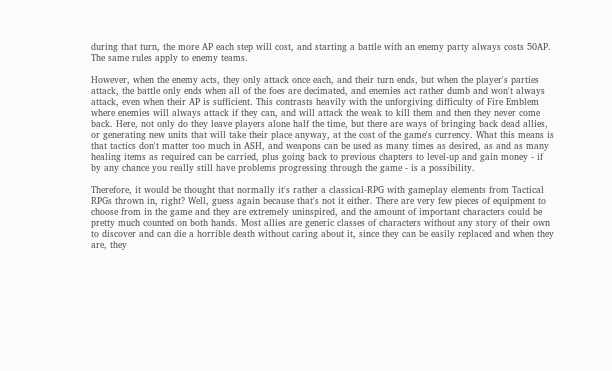during that turn, the more AP each step will cost, and starting a battle with an enemy party always costs 50AP. The same rules apply to enemy teams.

However, when the enemy acts, they only attack once each, and their turn ends, but when the player's parties attack, the battle only ends when all of the foes are decimated, and enemies act rather dumb and won't always attack, even when their AP is sufficient. This contrasts heavily with the unforgiving difficulty of Fire Emblem where enemies will always attack if they can, and will attack the weak to kill them and then they never come back. Here, not only do they leave players alone half the time, but there are ways of bringing back dead allies, or generating new units that will take their place anyway, at the cost of the game's currency. What this means is that tactics don't matter too much in ASH, and weapons can be used as many times as desired, as and as many healing items as required can be carried, plus going back to previous chapters to level-up and gain money - if by any chance you really still have problems progressing through the game - is a possibility.

Therefore, it would be thought that normally it's rather a classical-RPG with gameplay elements from Tactical RPGs thrown in, right? Well, guess again because that's not it either. There are very few pieces of equipment to choose from in the game and they are extremely uninspired, and the amount of important characters could be pretty much counted on both hands. Most allies are generic classes of characters without any story of their own to discover and can die a horrible death without caring about it, since they can be easily replaced and when they are, they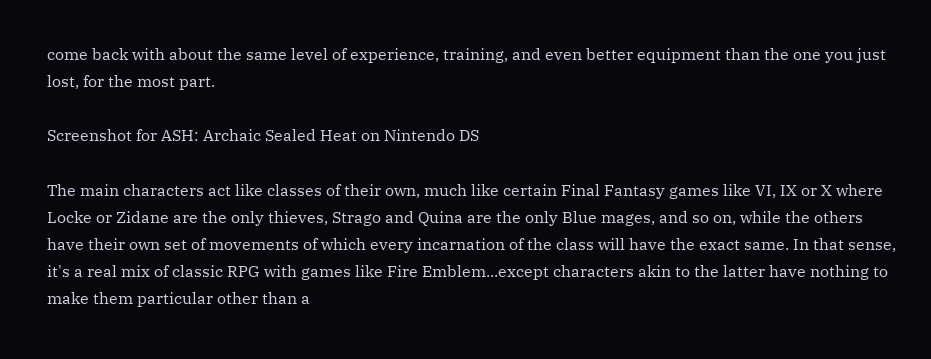come back with about the same level of experience, training, and even better equipment than the one you just lost, for the most part.

Screenshot for ASH: Archaic Sealed Heat on Nintendo DS

The main characters act like classes of their own, much like certain Final Fantasy games like VI, IX or X where Locke or Zidane are the only thieves, Strago and Quina are the only Blue mages, and so on, while the others have their own set of movements of which every incarnation of the class will have the exact same. In that sense, it's a real mix of classic RPG with games like Fire Emblem...except characters akin to the latter have nothing to make them particular other than a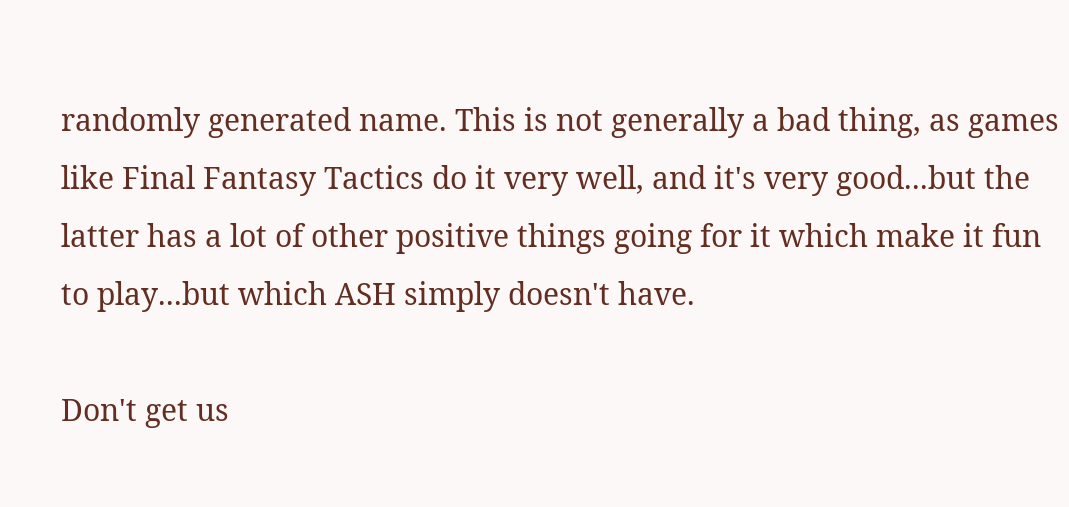randomly generated name. This is not generally a bad thing, as games like Final Fantasy Tactics do it very well, and it's very good...but the latter has a lot of other positive things going for it which make it fun to play...but which ASH simply doesn't have.

Don't get us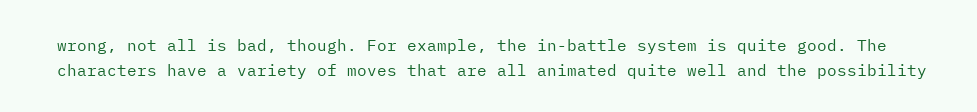wrong, not all is bad, though. For example, the in-battle system is quite good. The characters have a variety of moves that are all animated quite well and the possibility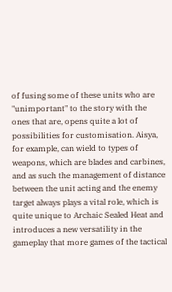of fusing some of these units who are "unimportant" to the story with the ones that are, opens quite a lot of possibilities for customisation. Aisya, for example, can wield to types of weapons, which are blades and carbines, and as such the management of distance between the unit acting and the enemy target always plays a vital role, which is quite unique to Archaic Sealed Heat and introduces a new versatility in the gameplay that more games of the tactical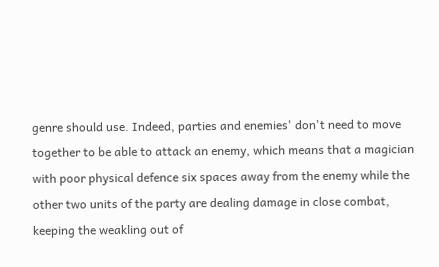genre should use. Indeed, parties and enemies' don't need to move together to be able to attack an enemy, which means that a magician with poor physical defence six spaces away from the enemy while the other two units of the party are dealing damage in close combat, keeping the weakling out of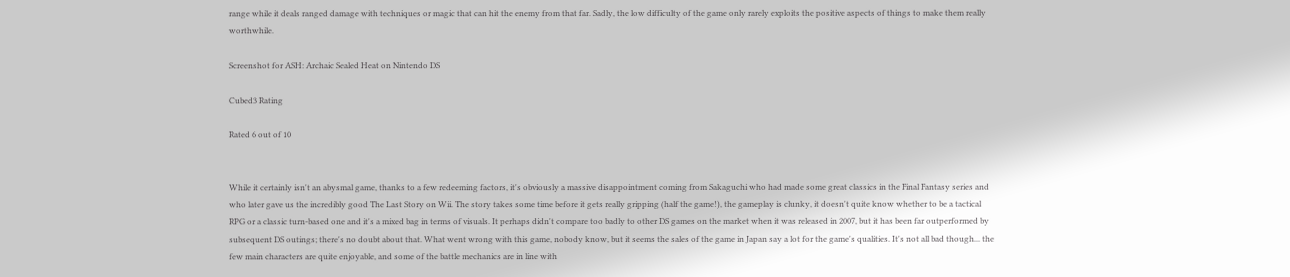range while it deals ranged damage with techniques or magic that can hit the enemy from that far. Sadly, the low difficulty of the game only rarely exploits the positive aspects of things to make them really worthwhile.

Screenshot for ASH: Archaic Sealed Heat on Nintendo DS

Cubed3 Rating

Rated 6 out of 10


While it certainly isn't an abysmal game, thanks to a few redeeming factors, it's obviously a massive disappointment coming from Sakaguchi who had made some great classics in the Final Fantasy series and who later gave us the incredibly good The Last Story on Wii. The story takes some time before it gets really gripping (half the game!), the gameplay is clunky, it doesn't quite know whether to be a tactical RPG or a classic turn-based one and it's a mixed bag in terms of visuals. It perhaps didn't compare too badly to other DS games on the market when it was released in 2007, but it has been far outperformed by subsequent DS outings; there's no doubt about that. What went wrong with this game, nobody know, but it seems the sales of the game in Japan say a lot for the game's qualities. It's not all bad though... the few main characters are quite enjoyable, and some of the battle mechanics are in line with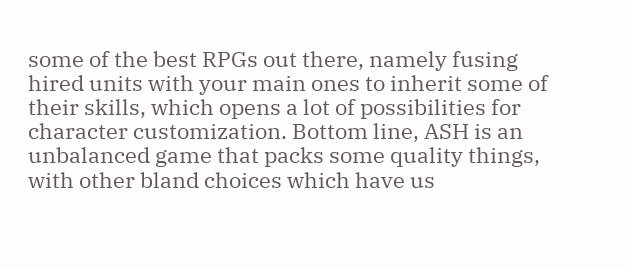some of the best RPGs out there, namely fusing hired units with your main ones to inherit some of their skills, which opens a lot of possibilities for character customization. Bottom line, ASH is an unbalanced game that packs some quality things, with other bland choices which have us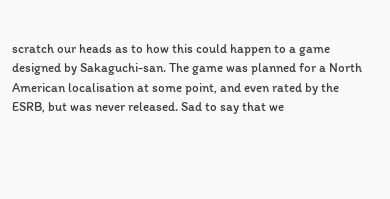scratch our heads as to how this could happen to a game designed by Sakaguchi-san. The game was planned for a North American localisation at some point, and even rated by the ESRB, but was never released. Sad to say that we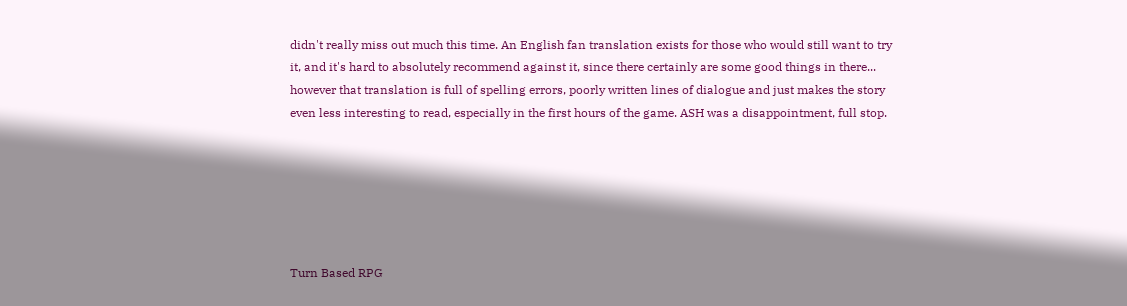didn't really miss out much this time. An English fan translation exists for those who would still want to try it, and it's hard to absolutely recommend against it, since there certainly are some good things in there... however that translation is full of spelling errors, poorly written lines of dialogue and just makes the story even less interesting to read, especially in the first hours of the game. ASH was a disappointment, full stop.






Turn Based RPG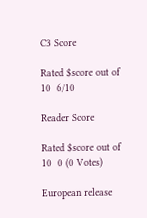C3 Score

Rated $score out of 10  6/10

Reader Score

Rated $score out of 10  0 (0 Votes)

European release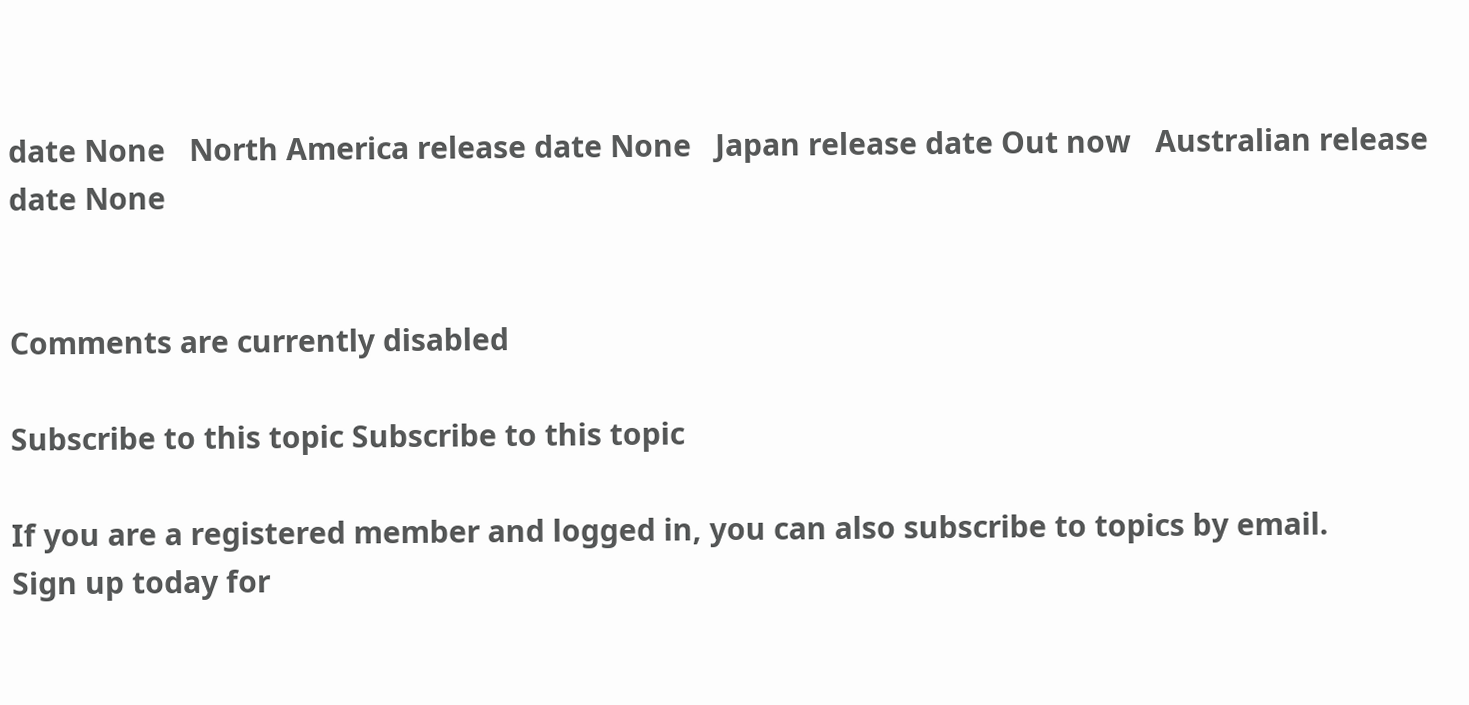date None   North America release date None   Japan release date Out now   Australian release date None


Comments are currently disabled

Subscribe to this topic Subscribe to this topic

If you are a registered member and logged in, you can also subscribe to topics by email.
Sign up today for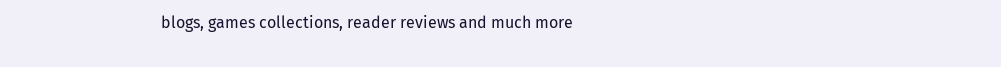blogs, games collections, reader reviews and much more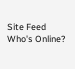Site Feed
Who's Online?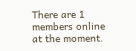There are 1 members online at the moment.